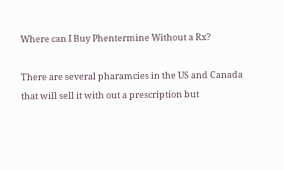Where can I Buy Phentermine Without a Rx?

There are several pharamcies in the US and Canada that will sell it with out a prescription but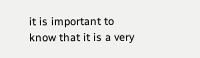it is important to know that it is a very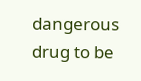dangerous drug to be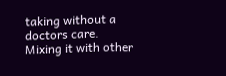taking without a doctors care. Mixing it with other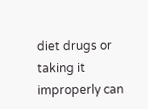diet drugs or taking it improperly can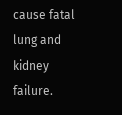cause fatal lung and kidney failure.